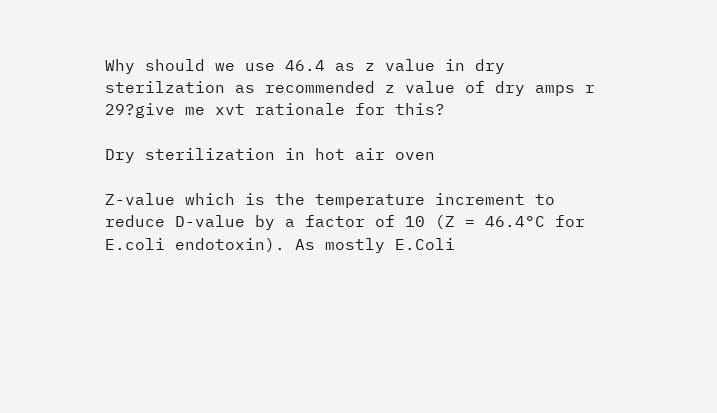Why should we use 46.4 as z value in dry sterilzation as recommended z value of dry amps r 29?give me xvt rationale for this?

Dry sterilization in hot air oven

Z-value which is the temperature increment to reduce D-value by a factor of 10 (Z = 46.4°C for E.coli endotoxin). As mostly E.Coli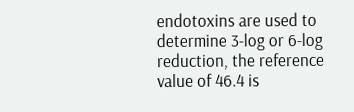endotoxins are used to determine 3-log or 6-log reduction, the reference value of 46.4 is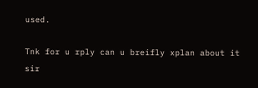used.

Tnk for u rply can u breifly xplan about it sir